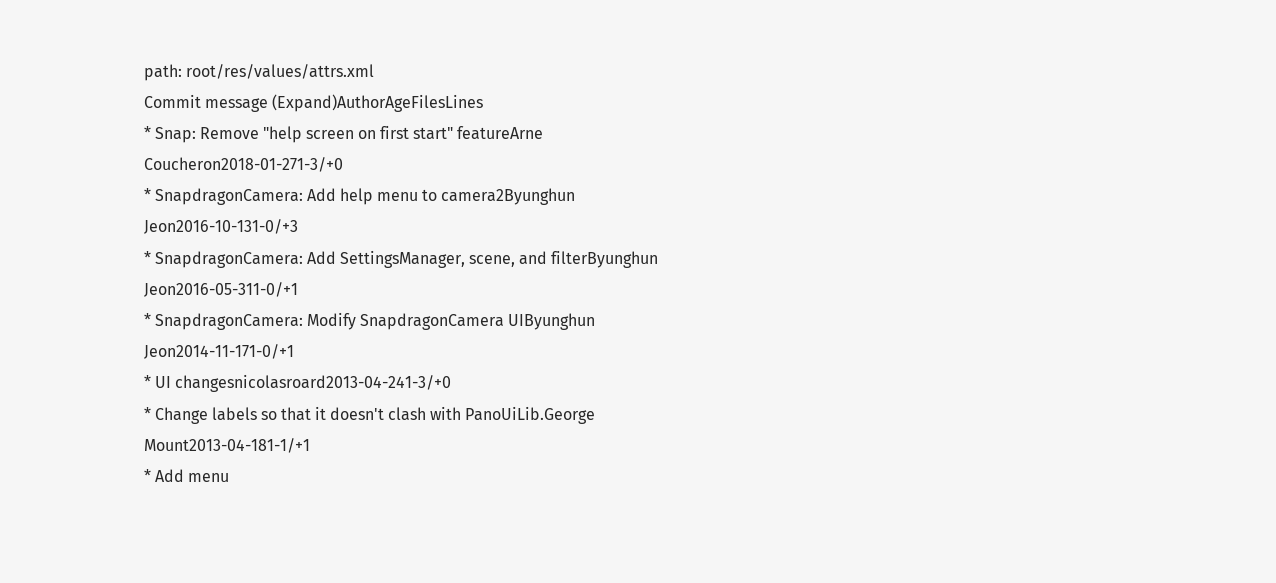path: root/res/values/attrs.xml
Commit message (Expand)AuthorAgeFilesLines
* Snap: Remove "help screen on first start" featureArne Coucheron2018-01-271-3/+0
* SnapdragonCamera: Add help menu to camera2Byunghun Jeon2016-10-131-0/+3
* SnapdragonCamera: Add SettingsManager, scene, and filterByunghun Jeon2016-05-311-0/+1
* SnapdragonCamera: Modify SnapdragonCamera UIByunghun Jeon2014-11-171-0/+1
* UI changesnicolasroard2013-04-241-3/+0
* Change labels so that it doesn't clash with PanoUiLib.George Mount2013-04-181-1/+1
* Add menu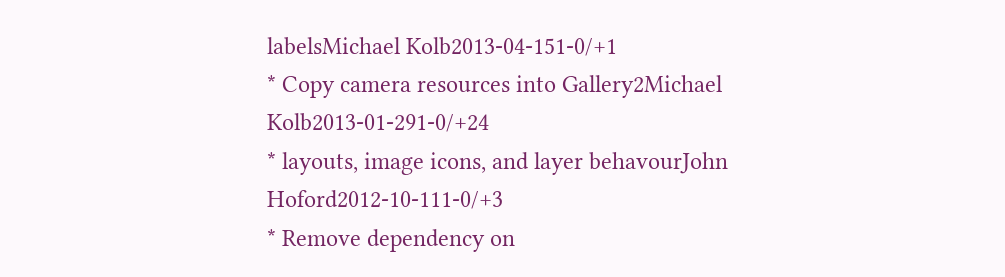labelsMichael Kolb2013-04-151-0/+1
* Copy camera resources into Gallery2Michael Kolb2013-01-291-0/+24
* layouts, image icons, and layer behavourJohn Hoford2012-10-111-0/+3
* Remove dependency on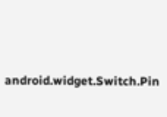android.widget.Switch.Pin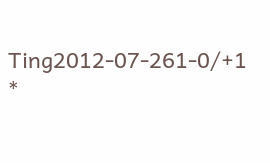Ting2012-07-261-0/+1
*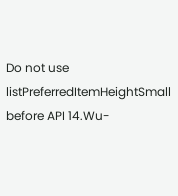Do not use listPreferredItemHeightSmall before API 14.Wu-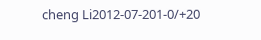cheng Li2012-07-201-0/+20